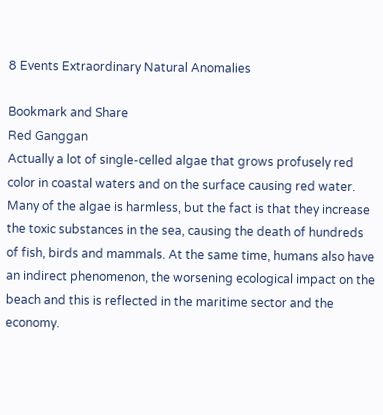8 Events Extraordinary Natural Anomalies

Bookmark and Share
Red Ganggan
Actually a lot of single-celled algae that grows profusely red color in coastal waters and on the surface causing red water. Many of the algae is harmless, but the fact is that they increase the toxic substances in the sea, causing the death of hundreds of fish, birds and mammals. At the same time, humans also have an indirect phenomenon, the worsening ecological impact on the beach and this is reflected in the maritime sector and the economy.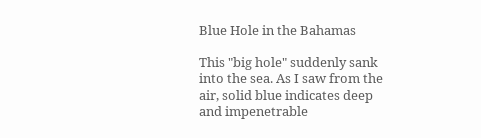Blue Hole in the Bahamas

This "big hole" suddenly sank into the sea. As I saw from the air, solid blue indicates deep and impenetrable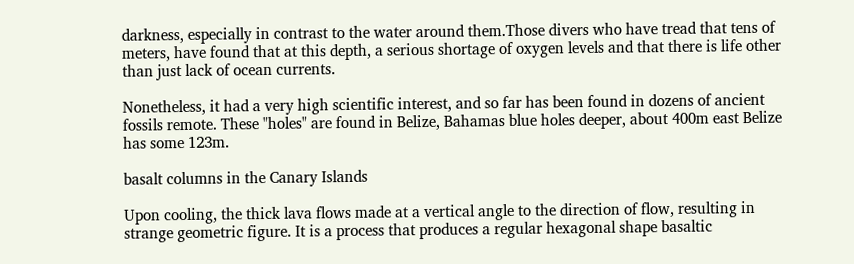darkness, especially in contrast to the water around them.Those divers who have tread that tens of meters, have found that at this depth, a serious shortage of oxygen levels and that there is life other than just lack of ocean currents.

Nonetheless, it had a very high scientific interest, and so far has been found in dozens of ancient fossils remote. These "holes" are found in Belize, Bahamas blue holes deeper, about 400m east Belize has some 123m.

basalt columns in the Canary Islands

Upon cooling, the thick lava flows made at a vertical angle to the direction of flow, resulting in strange geometric figure. It is a process that produces a regular hexagonal shape basaltic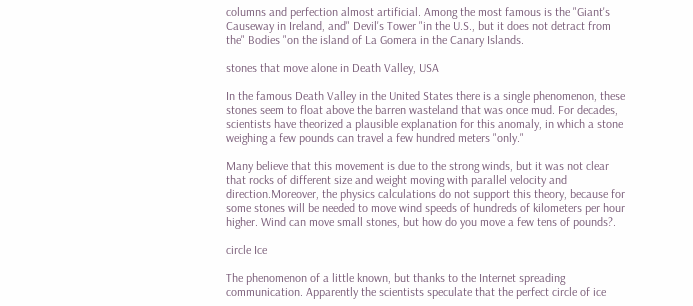columns and perfection almost artificial. Among the most famous is the "Giant's Causeway in Ireland, and" Devil's Tower "in the U.S., but it does not detract from the" Bodies "on the island of La Gomera in the Canary Islands.

stones that move alone in Death Valley, USA

In the famous Death Valley in the United States there is a single phenomenon, these stones seem to float above the barren wasteland that was once mud. For decades, scientists have theorized a plausible explanation for this anomaly, in which a stone weighing a few pounds can travel a few hundred meters "only."

Many believe that this movement is due to the strong winds, but it was not clear that rocks of different size and weight moving with parallel velocity and direction.Moreover, the physics calculations do not support this theory, because for some stones will be needed to move wind speeds of hundreds of kilometers per hour higher. Wind can move small stones, but how do you move a few tens of pounds?.

circle Ice

The phenomenon of a little known, but thanks to the Internet spreading communication. Apparently the scientists speculate that the perfect circle of ice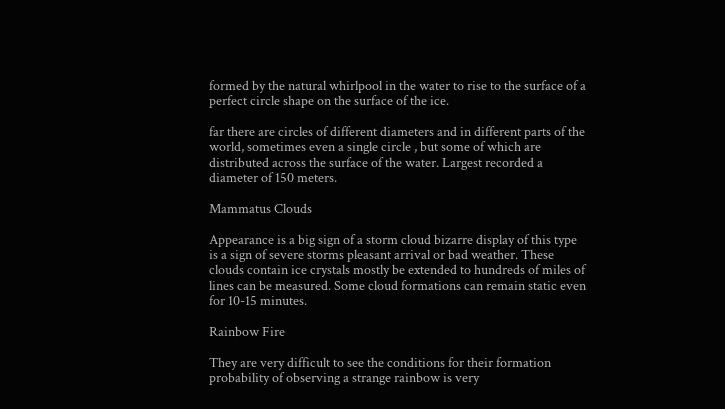formed by the natural whirlpool in the water to rise to the surface of a perfect circle shape on the surface of the ice.

far there are circles of different diameters and in different parts of the world, sometimes even a single circle , but some of which are distributed across the surface of the water. Largest recorded a diameter of 150 meters.

Mammatus Clouds

Appearance is a big sign of a storm cloud bizarre display of this type is a sign of severe storms pleasant arrival or bad weather. These clouds contain ice crystals mostly be extended to hundreds of miles of lines can be measured. Some cloud formations can remain static even for 10-15 minutes.

Rainbow Fire

They are very difficult to see the conditions for their formation probability of observing a strange rainbow is very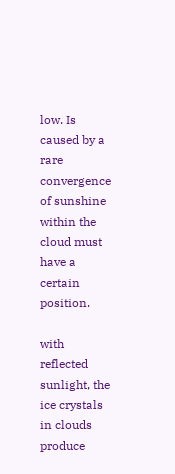low. Is caused by a rare convergence of sunshine within the cloud must have a certain position.

with reflected sunlight, the ice crystals in clouds produce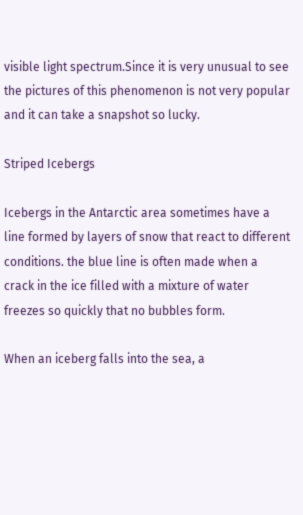visible light spectrum.Since it is very unusual to see the pictures of this phenomenon is not very popular and it can take a snapshot so lucky.

Striped Icebergs

Icebergs in the Antarctic area sometimes have a line formed by layers of snow that react to different conditions. the blue line is often made when a crack in the ice filled with a mixture of water freezes so quickly that no bubbles form.

When an iceberg falls into the sea, a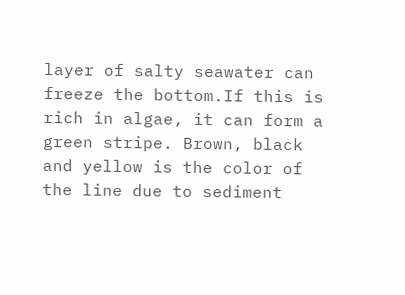layer of salty seawater can freeze the bottom.If this is rich in algae, it can form a green stripe. Brown, black and yellow is the color of the line due to sediment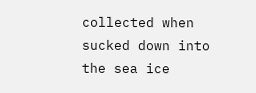collected when sucked down into the sea ice